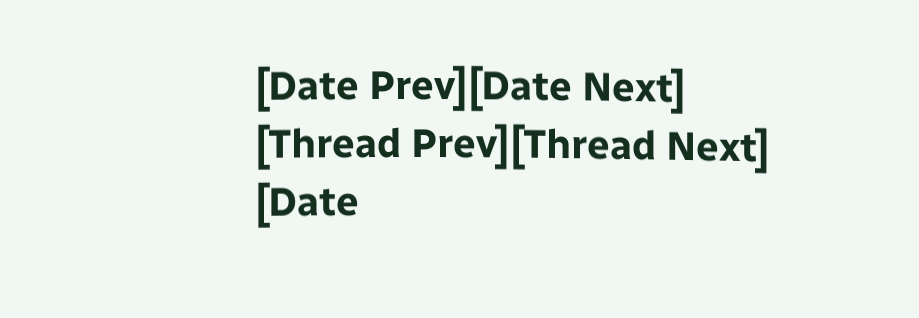[Date Prev][Date Next] [Thread Prev][Thread Next] [Date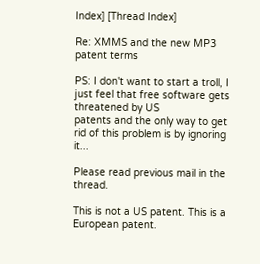Index] [Thread Index]

Re: XMMS and the new MP3 patent terms

PS: I don't want to start a troll, I just feel that free software gets
threatened by US
patents and the only way to get rid of this problem is by ignoring it...

Please read previous mail in the thread.

This is not a US patent. This is a European patent.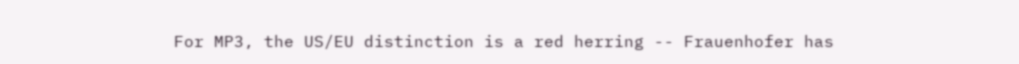For MP3, the US/EU distinction is a red herring -- Frauenhofer has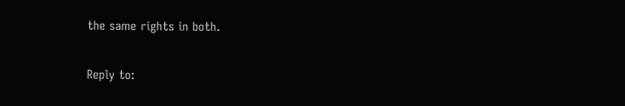the same rights in both.

Reply to: